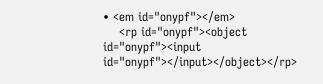• <em id="onypf"></em>
    <rp id="onypf"><object id="onypf"><input id="onypf"></input></object></rp>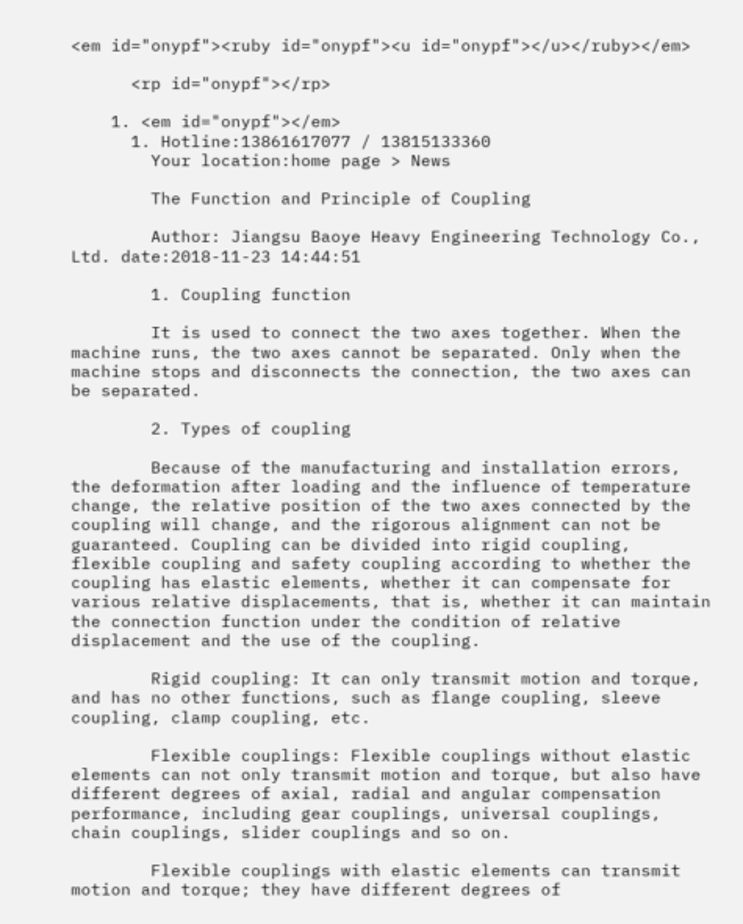<em id="onypf"><ruby id="onypf"><u id="onypf"></u></ruby></em>

      <rp id="onypf"></rp>

    1. <em id="onypf"></em>
      1. Hotline:13861617077 / 13815133360
        Your location:home page > News

        The Function and Principle of Coupling

        Author: Jiangsu Baoye Heavy Engineering Technology Co., Ltd. date:2018-11-23 14:44:51

        1. Coupling function

        It is used to connect the two axes together. When the machine runs, the two axes cannot be separated. Only when the machine stops and disconnects the connection, the two axes can be separated.

        2. Types of coupling

        Because of the manufacturing and installation errors, the deformation after loading and the influence of temperature change, the relative position of the two axes connected by the coupling will change, and the rigorous alignment can not be guaranteed. Coupling can be divided into rigid coupling, flexible coupling and safety coupling according to whether the coupling has elastic elements, whether it can compensate for various relative displacements, that is, whether it can maintain the connection function under the condition of relative displacement and the use of the coupling.

        Rigid coupling: It can only transmit motion and torque, and has no other functions, such as flange coupling, sleeve coupling, clamp coupling, etc.

        Flexible couplings: Flexible couplings without elastic elements can not only transmit motion and torque, but also have different degrees of axial, radial and angular compensation performance, including gear couplings, universal couplings, chain couplings, slider couplings and so on.

        Flexible couplings with elastic elements can transmit motion and torque; they have different degrees of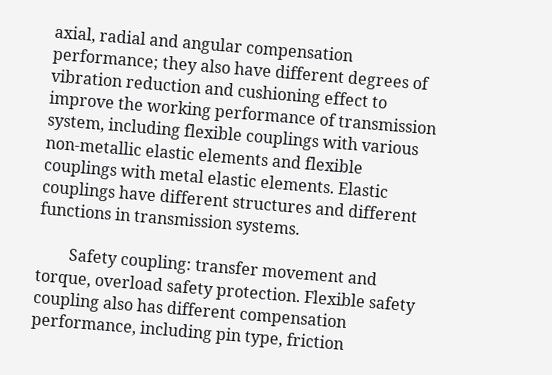axial, radial and angular compensation performance; they also have different degrees of vibration reduction and cushioning effect to improve the working performance of transmission system, including flexible couplings with various non-metallic elastic elements and flexible couplings with metal elastic elements. Elastic couplings have different structures and different functions in transmission systems.

        Safety coupling: transfer movement and torque, overload safety protection. Flexible safety coupling also has different compensation performance, including pin type, friction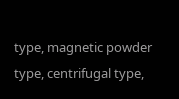type, magnetic powder type, centrifugal type,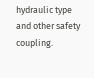hydraulic type and other safety coupling.